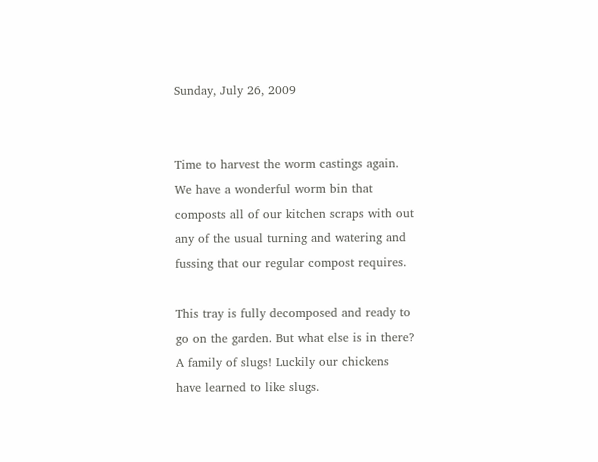Sunday, July 26, 2009


Time to harvest the worm castings again.
We have a wonderful worm bin that composts all of our kitchen scraps with out any of the usual turning and watering and fussing that our regular compost requires.

This tray is fully decomposed and ready to go on the garden. But what else is in there? A family of slugs! Luckily our chickens have learned to like slugs.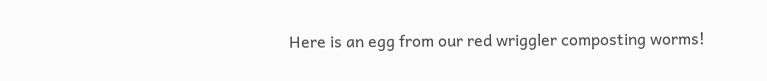Here is an egg from our red wriggler composting worms!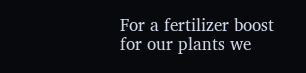For a fertilizer boost for our plants we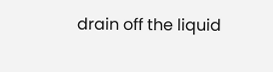drain off the liquid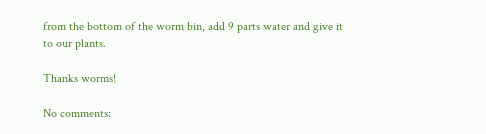from the bottom of the worm bin, add 9 parts water and give it to our plants.

Thanks worms!

No comments: